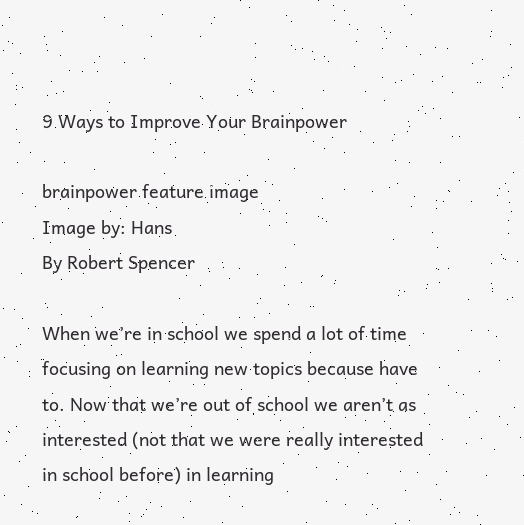9 Ways to Improve Your Brainpower

brainpower feature image
Image by: Hans
By Robert Spencer

When we’re in school we spend a lot of time focusing on learning new topics because have to. Now that we’re out of school we aren’t as interested (not that we were really interested in school before) in learning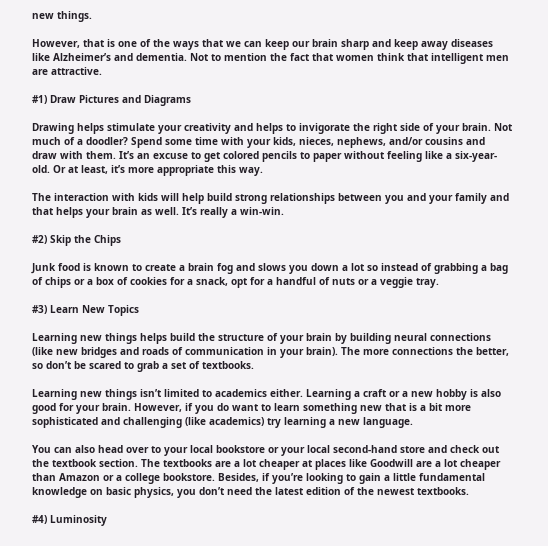new things.

However, that is one of the ways that we can keep our brain sharp and keep away diseases like Alzheimer’s and dementia. Not to mention the fact that women think that intelligent men are attractive.

#1) Draw Pictures and Diagrams

Drawing helps stimulate your creativity and helps to invigorate the right side of your brain. Not much of a doodler? Spend some time with your kids, nieces, nephews, and/or cousins and draw with them. It’s an excuse to get colored pencils to paper without feeling like a six-year-old. Or at least, it’s more appropriate this way.

The interaction with kids will help build strong relationships between you and your family and that helps your brain as well. It’s really a win-win.

#2) Skip the Chips

Junk food is known to create a brain fog and slows you down a lot so instead of grabbing a bag of chips or a box of cookies for a snack, opt for a handful of nuts or a veggie tray.

#3) Learn New Topics

Learning new things helps build the structure of your brain by building neural connections (like new bridges and roads of communication in your brain). The more connections the better, so don’t be scared to grab a set of textbooks.

Learning new things isn’t limited to academics either. Learning a craft or a new hobby is also good for your brain. However, if you do want to learn something new that is a bit more sophisticated and challenging (like academics) try learning a new language.

You can also head over to your local bookstore or your local second-hand store and check out the textbook section. The textbooks are a lot cheaper at places like Goodwill are a lot cheaper than Amazon or a college bookstore. Besides, if you’re looking to gain a little fundamental knowledge on basic physics, you don’t need the latest edition of the newest textbooks.

#4) Luminosity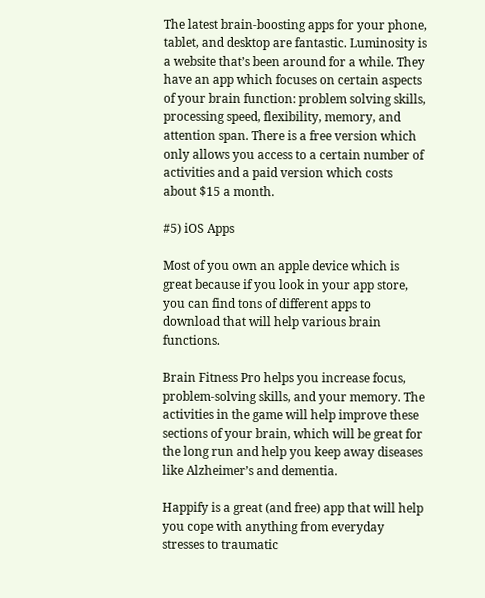The latest brain-boosting apps for your phone, tablet, and desktop are fantastic. Luminosity is a website that’s been around for a while. They have an app which focuses on certain aspects of your brain function: problem solving skills, processing speed, flexibility, memory, and attention span. There is a free version which only allows you access to a certain number of activities and a paid version which costs about $15 a month.

#5) iOS Apps

Most of you own an apple device which is great because if you look in your app store, you can find tons of different apps to download that will help various brain functions.

Brain Fitness Pro helps you increase focus, problem-solving skills, and your memory. The activities in the game will help improve these sections of your brain, which will be great for the long run and help you keep away diseases like Alzheimer’s and dementia.

Happify is a great (and free) app that will help you cope with anything from everyday stresses to traumatic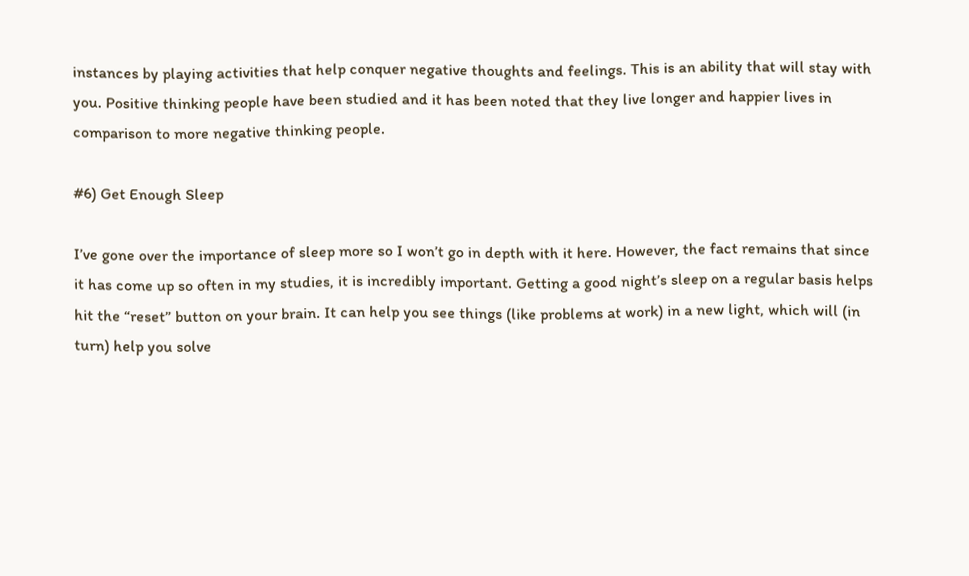instances by playing activities that help conquer negative thoughts and feelings. This is an ability that will stay with you. Positive thinking people have been studied and it has been noted that they live longer and happier lives in comparison to more negative thinking people.

#6) Get Enough Sleep

I’ve gone over the importance of sleep more so I won’t go in depth with it here. However, the fact remains that since it has come up so often in my studies, it is incredibly important. Getting a good night’s sleep on a regular basis helps hit the “reset” button on your brain. It can help you see things (like problems at work) in a new light, which will (in turn) help you solve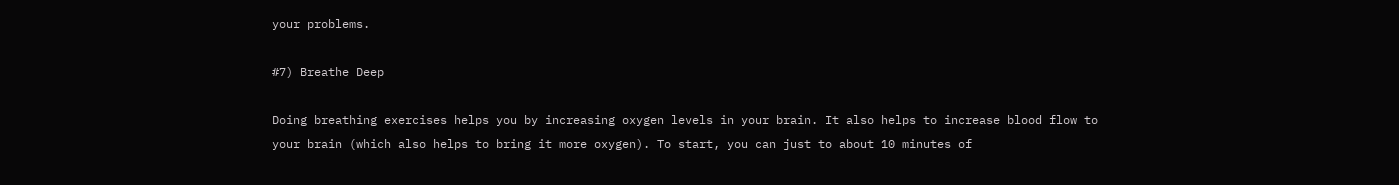your problems.

#7) Breathe Deep

Doing breathing exercises helps you by increasing oxygen levels in your brain. It also helps to increase blood flow to your brain (which also helps to bring it more oxygen). To start, you can just to about 10 minutes of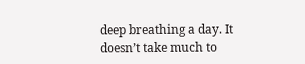deep breathing a day. It doesn’t take much to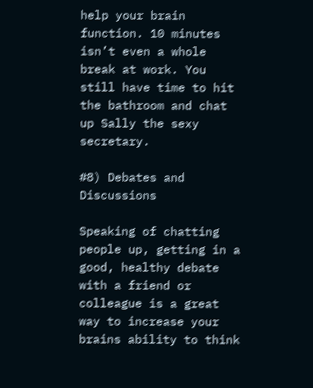help your brain function. 10 minutes isn’t even a whole break at work. You still have time to hit the bathroom and chat up Sally the sexy secretary.

#8) Debates and Discussions

Speaking of chatting people up, getting in a good, healthy debate with a friend or colleague is a great way to increase your brains ability to think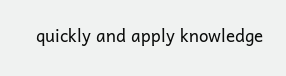quickly and apply knowledge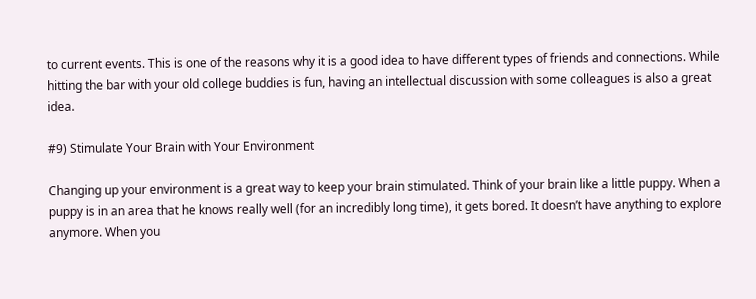to current events. This is one of the reasons why it is a good idea to have different types of friends and connections. While hitting the bar with your old college buddies is fun, having an intellectual discussion with some colleagues is also a great idea.

#9) Stimulate Your Brain with Your Environment

Changing up your environment is a great way to keep your brain stimulated. Think of your brain like a little puppy. When a puppy is in an area that he knows really well (for an incredibly long time), it gets bored. It doesn’t have anything to explore anymore. When you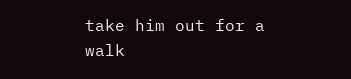take him out for a walk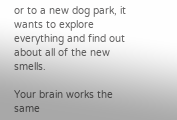or to a new dog park, it wants to explore everything and find out about all of the new smells.

Your brain works the same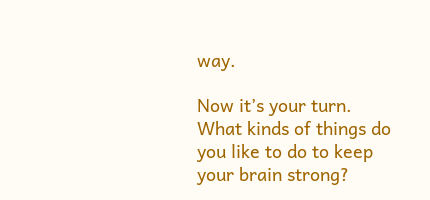way.

Now it’s your turn. What kinds of things do you like to do to keep your brain strong?